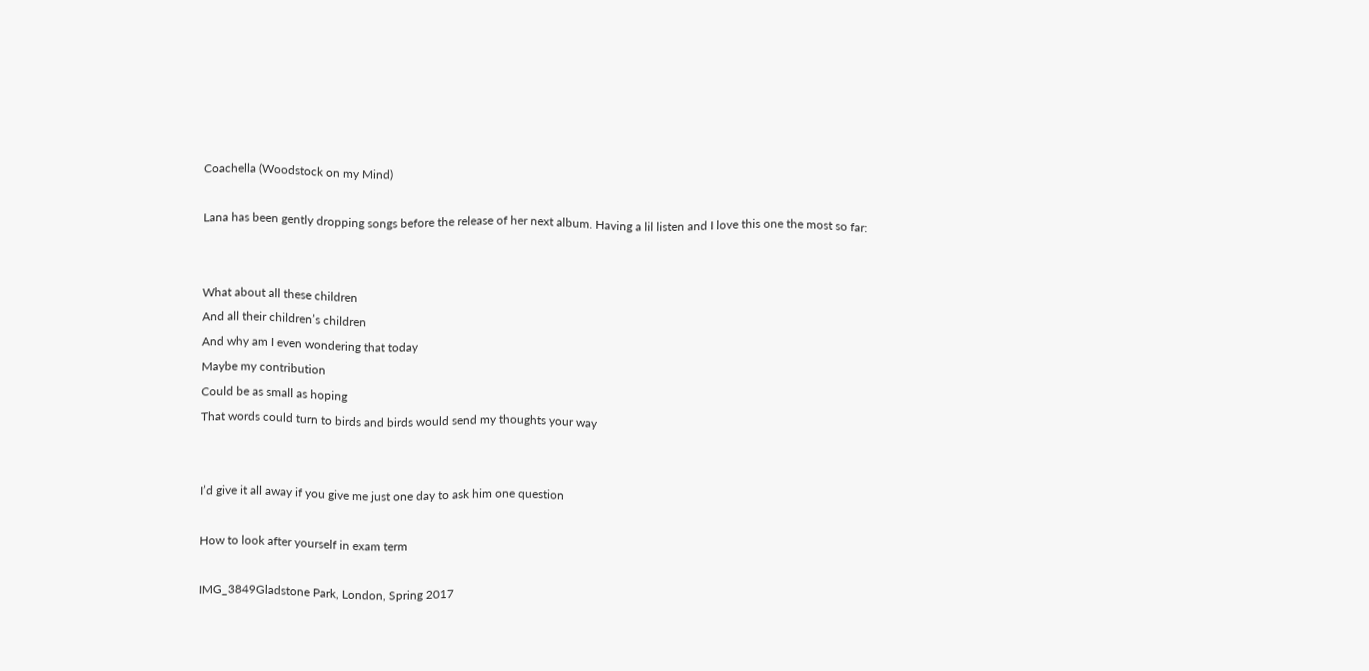Coachella (Woodstock on my Mind)

Lana has been gently dropping songs before the release of her next album. Having a lil listen and I love this one the most so far:


What about all these children
And all their children’s children
And why am I even wondering that today
Maybe my contribution
Could be as small as hoping
That words could turn to birds and birds would send my thoughts your way


I’d give it all away if you give me just one day to ask him one question

How to look after yourself in exam term

IMG_3849Gladstone Park, London, Spring 2017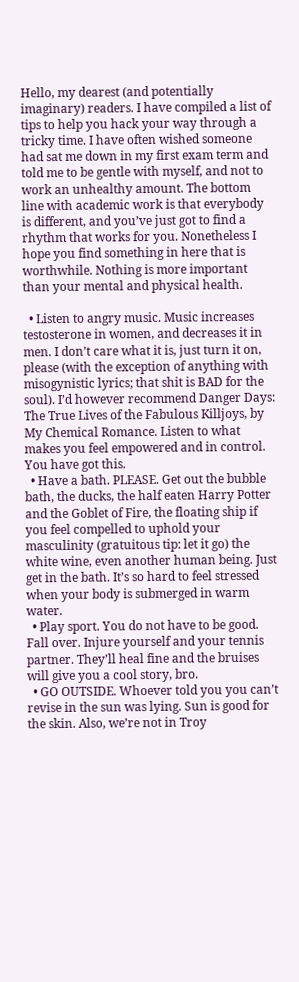Hello, my dearest (and potentially imaginary) readers. I have compiled a list of tips to help you hack your way through a tricky time. I have often wished someone had sat me down in my first exam term and told me to be gentle with myself, and not to work an unhealthy amount. The bottom line with academic work is that everybody is different, and you’ve just got to find a rhythm that works for you. Nonetheless I hope you find something in here that is worthwhile. Nothing is more important than your mental and physical health.

  • Listen to angry music. Music increases testosterone in women, and decreases it in men. I don’t care what it is, just turn it on, please (with the exception of anything with misogynistic lyrics; that shit is BAD for the soul). I’d however recommend Danger Days: The True Lives of the Fabulous Killjoys, by My Chemical Romance. Listen to what makes you feel empowered and in control. You have got this.
  • Have a bath. PLEASE. Get out the bubble bath, the ducks, the half eaten Harry Potter and the Goblet of Fire, the floating ship if you feel compelled to uphold your masculinity (gratuitous tip: let it go) the white wine, even another human being. Just get in the bath. It’s so hard to feel stressed when your body is submerged in warm water.
  • Play sport. You do not have to be good. Fall over. Injure yourself and your tennis partner. They’ll heal fine and the bruises will give you a cool story, bro.
  • GO OUTSIDE. Whoever told you you can’t revise in the sun was lying. Sun is good for the skin. Also, we’re not in Troy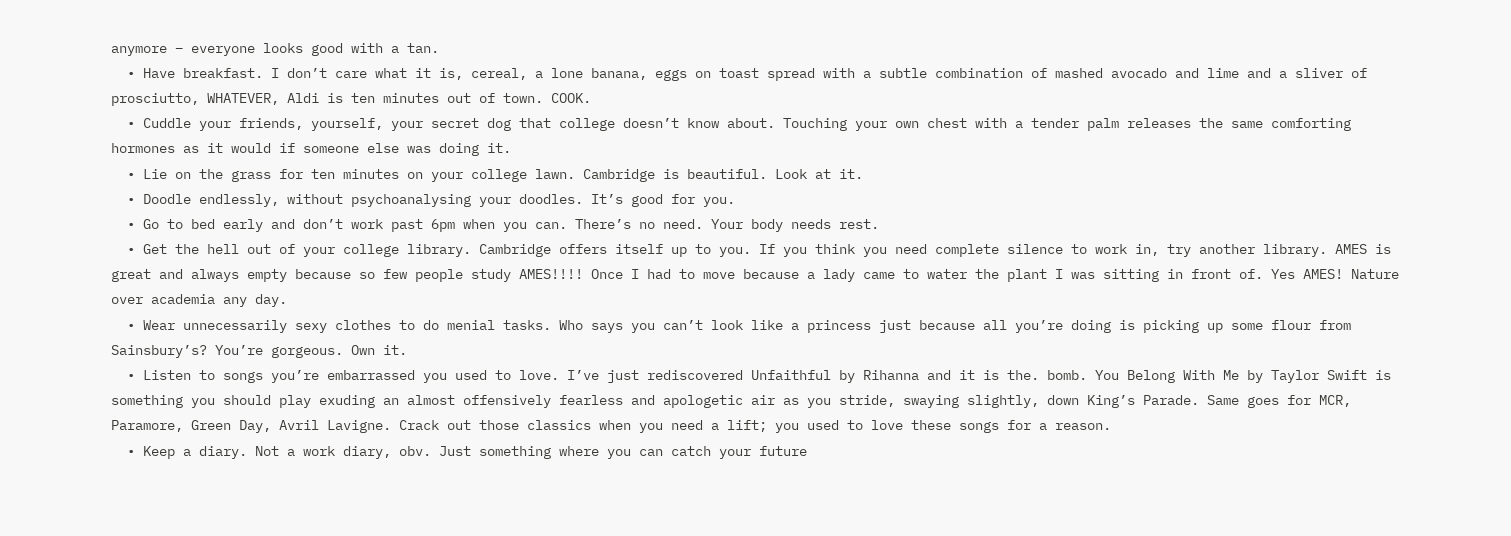anymore – everyone looks good with a tan.
  • Have breakfast. I don’t care what it is, cereal, a lone banana, eggs on toast spread with a subtle combination of mashed avocado and lime and a sliver of prosciutto, WHATEVER, Aldi is ten minutes out of town. COOK.
  • Cuddle your friends, yourself, your secret dog that college doesn’t know about. Touching your own chest with a tender palm releases the same comforting hormones as it would if someone else was doing it.
  • Lie on the grass for ten minutes on your college lawn. Cambridge is beautiful. Look at it.
  • Doodle endlessly, without psychoanalysing your doodles. It’s good for you.
  • Go to bed early and don’t work past 6pm when you can. There’s no need. Your body needs rest.
  • Get the hell out of your college library. Cambridge offers itself up to you. If you think you need complete silence to work in, try another library. AMES is great and always empty because so few people study AMES!!!! Once I had to move because a lady came to water the plant I was sitting in front of. Yes AMES! Nature over academia any day.
  • Wear unnecessarily sexy clothes to do menial tasks. Who says you can’t look like a princess just because all you’re doing is picking up some flour from Sainsbury’s? You’re gorgeous. Own it.
  • Listen to songs you’re embarrassed you used to love. I’ve just rediscovered Unfaithful by Rihanna and it is the. bomb. You Belong With Me by Taylor Swift is something you should play exuding an almost offensively fearless and apologetic air as you stride, swaying slightly, down King’s Parade. Same goes for MCR, Paramore, Green Day, Avril Lavigne. Crack out those classics when you need a lift; you used to love these songs for a reason.
  • Keep a diary. Not a work diary, obv. Just something where you can catch your future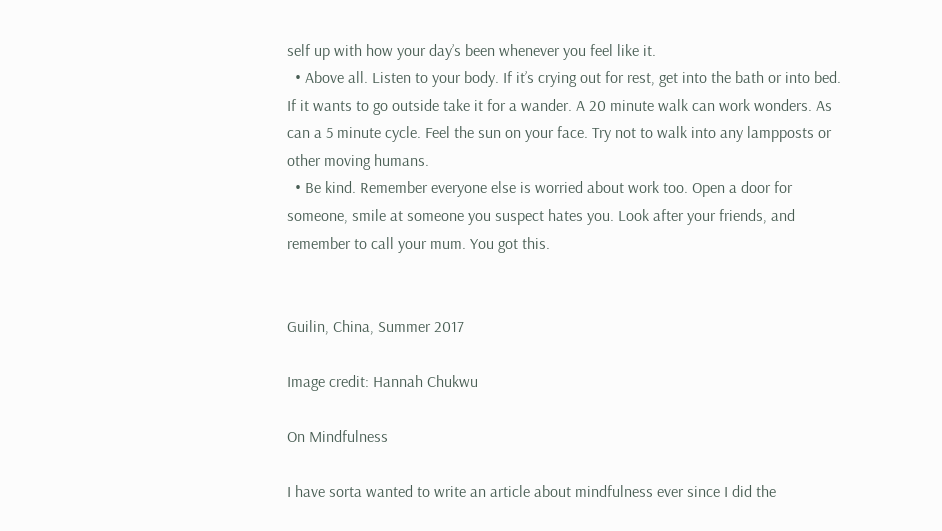self up with how your day’s been whenever you feel like it.
  • Above all. Listen to your body. If it’s crying out for rest, get into the bath or into bed. If it wants to go outside take it for a wander. A 20 minute walk can work wonders. As can a 5 minute cycle. Feel the sun on your face. Try not to walk into any lampposts or other moving humans.
  • Be kind. Remember everyone else is worried about work too. Open a door for someone, smile at someone you suspect hates you. Look after your friends, and remember to call your mum. You got this.


Guilin, China, Summer 2017

Image credit: Hannah Chukwu

On Mindfulness

I have sorta wanted to write an article about mindfulness ever since I did the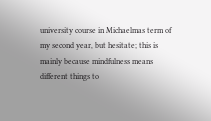university course in Michaelmas term of my second year, but hesitate; this is mainly because mindfulness means different things to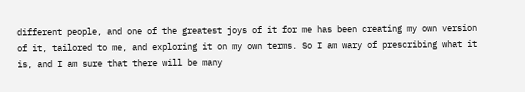different people, and one of the greatest joys of it for me has been creating my own version of it, tailored to me, and exploring it on my own terms. So I am wary of prescribing what it is, and I am sure that there will be many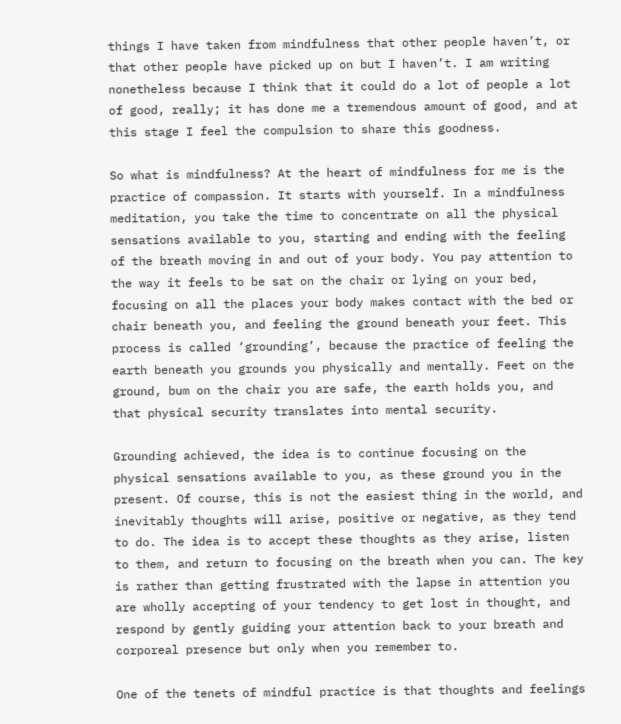things I have taken from mindfulness that other people haven’t, or that other people have picked up on but I haven’t. I am writing nonetheless because I think that it could do a lot of people a lot of good, really; it has done me a tremendous amount of good, and at this stage I feel the compulsion to share this goodness.

So what is mindfulness? At the heart of mindfulness for me is the practice of compassion. It starts with yourself. In a mindfulness meditation, you take the time to concentrate on all the physical sensations available to you, starting and ending with the feeling of the breath moving in and out of your body. You pay attention to the way it feels to be sat on the chair or lying on your bed, focusing on all the places your body makes contact with the bed or chair beneath you, and feeling the ground beneath your feet. This process is called ‘grounding’, because the practice of feeling the earth beneath you grounds you physically and mentally. Feet on the ground, bum on the chair you are safe, the earth holds you, and that physical security translates into mental security.

Grounding achieved, the idea is to continue focusing on the physical sensations available to you, as these ground you in the present. Of course, this is not the easiest thing in the world, and inevitably thoughts will arise, positive or negative, as they tend to do. The idea is to accept these thoughts as they arise, listen to them, and return to focusing on the breath when you can. The key is rather than getting frustrated with the lapse in attention you are wholly accepting of your tendency to get lost in thought, and respond by gently guiding your attention back to your breath and corporeal presence but only when you remember to.

One of the tenets of mindful practice is that thoughts and feelings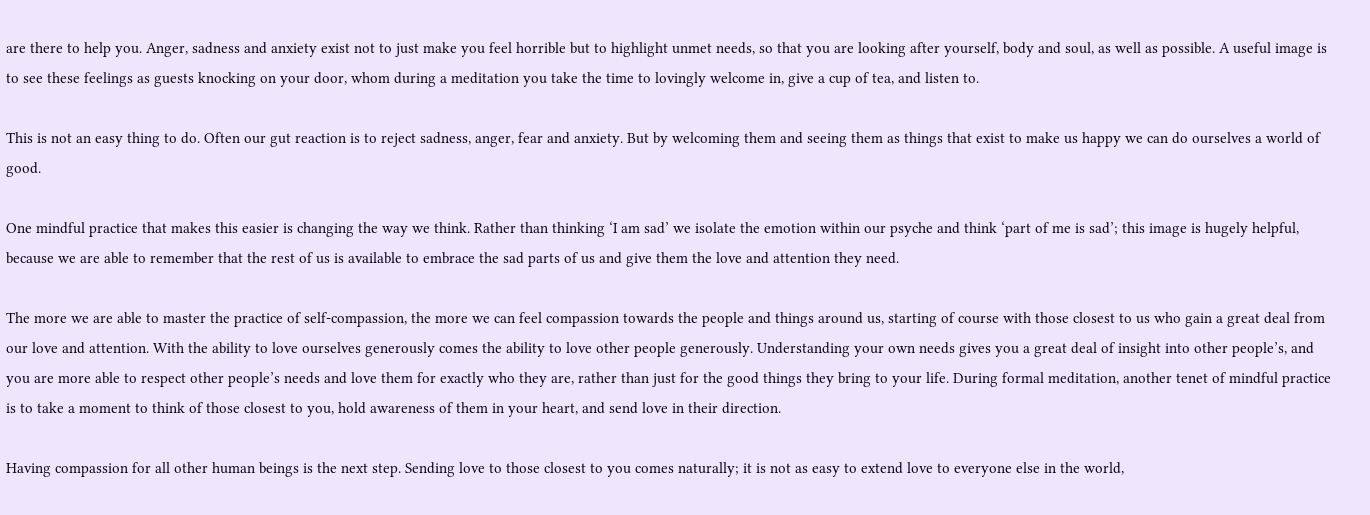are there to help you. Anger, sadness and anxiety exist not to just make you feel horrible but to highlight unmet needs, so that you are looking after yourself, body and soul, as well as possible. A useful image is to see these feelings as guests knocking on your door, whom during a meditation you take the time to lovingly welcome in, give a cup of tea, and listen to.

This is not an easy thing to do. Often our gut reaction is to reject sadness, anger, fear and anxiety. But by welcoming them and seeing them as things that exist to make us happy we can do ourselves a world of good.

One mindful practice that makes this easier is changing the way we think. Rather than thinking ‘I am sad’ we isolate the emotion within our psyche and think ‘part of me is sad’; this image is hugely helpful, because we are able to remember that the rest of us is available to embrace the sad parts of us and give them the love and attention they need.

The more we are able to master the practice of self-compassion, the more we can feel compassion towards the people and things around us, starting of course with those closest to us who gain a great deal from our love and attention. With the ability to love ourselves generously comes the ability to love other people generously. Understanding your own needs gives you a great deal of insight into other people’s, and you are more able to respect other people’s needs and love them for exactly who they are, rather than just for the good things they bring to your life. During formal meditation, another tenet of mindful practice is to take a moment to think of those closest to you, hold awareness of them in your heart, and send love in their direction.

Having compassion for all other human beings is the next step. Sending love to those closest to you comes naturally; it is not as easy to extend love to everyone else in the world,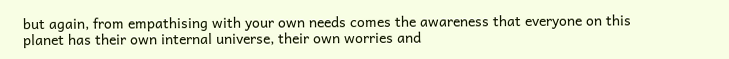but again, from empathising with your own needs comes the awareness that everyone on this planet has their own internal universe, their own worries and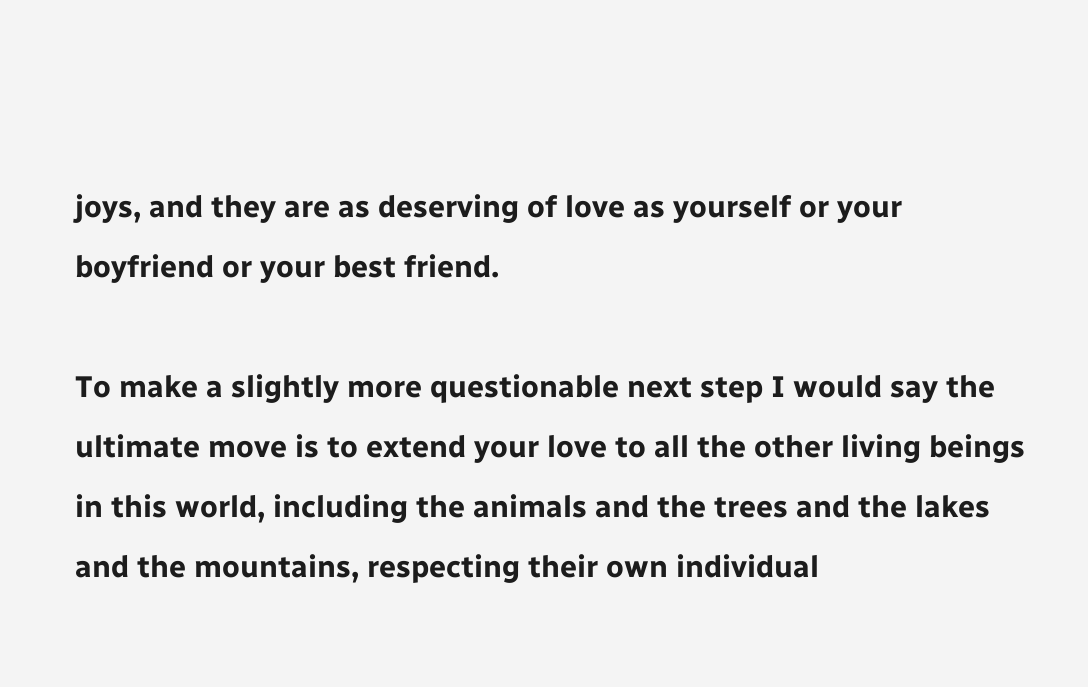joys, and they are as deserving of love as yourself or your boyfriend or your best friend.

To make a slightly more questionable next step I would say the ultimate move is to extend your love to all the other living beings in this world, including the animals and the trees and the lakes and the mountains, respecting their own individual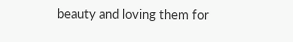beauty and loving them for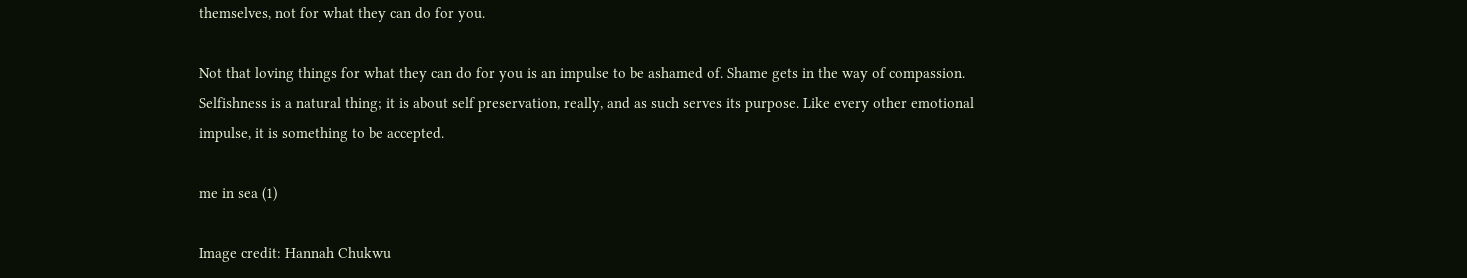themselves, not for what they can do for you.

Not that loving things for what they can do for you is an impulse to be ashamed of. Shame gets in the way of compassion. Selfishness is a natural thing; it is about self preservation, really, and as such serves its purpose. Like every other emotional impulse, it is something to be accepted.

me in sea (1)

Image credit: Hannah Chukwu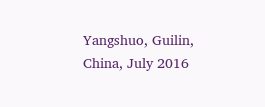Yangshuo, Guilin, China, July 2016